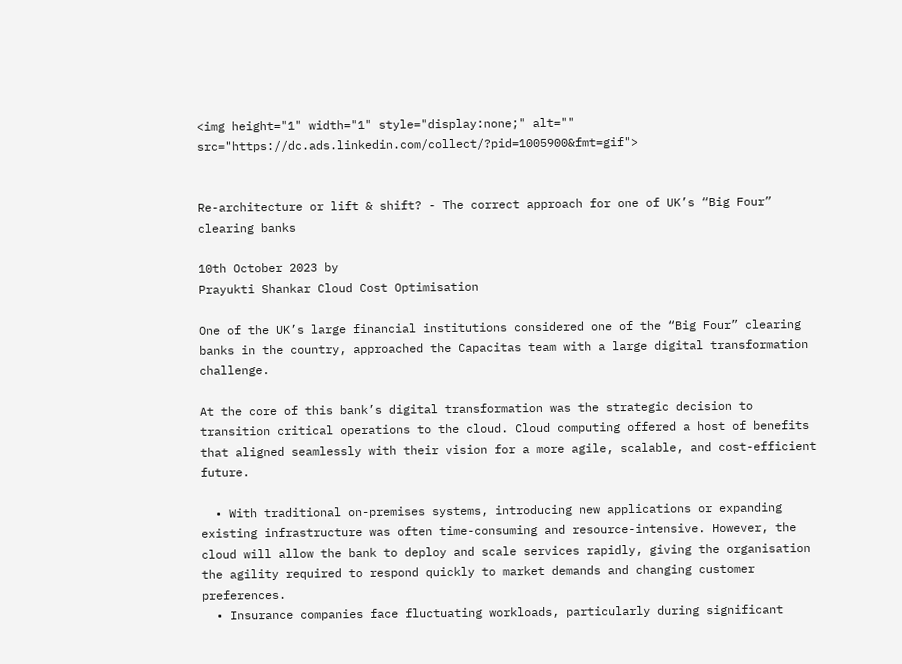<img height="1" width="1" style="display:none;" alt="" src="https://dc.ads.linkedin.com/collect/?pid=1005900&fmt=gif">


Re-architecture or lift & shift? - The correct approach for one of UK’s “Big Four” clearing banks

10th October 2023 by
Prayukti Shankar Cloud Cost Optimisation

One of the UK’s large financial institutions considered one of the “Big Four” clearing banks in the country, approached the Capacitas team with a large digital transformation challenge.

At the core of this bank’s digital transformation was the strategic decision to transition critical operations to the cloud. Cloud computing offered a host of benefits that aligned seamlessly with their vision for a more agile, scalable, and cost-efficient future.

  • With traditional on-premises systems, introducing new applications or expanding existing infrastructure was often time-consuming and resource-intensive. However, the cloud will allow the bank to deploy and scale services rapidly, giving the organisation the agility required to respond quickly to market demands and changing customer preferences.
  • Insurance companies face fluctuating workloads, particularly during significant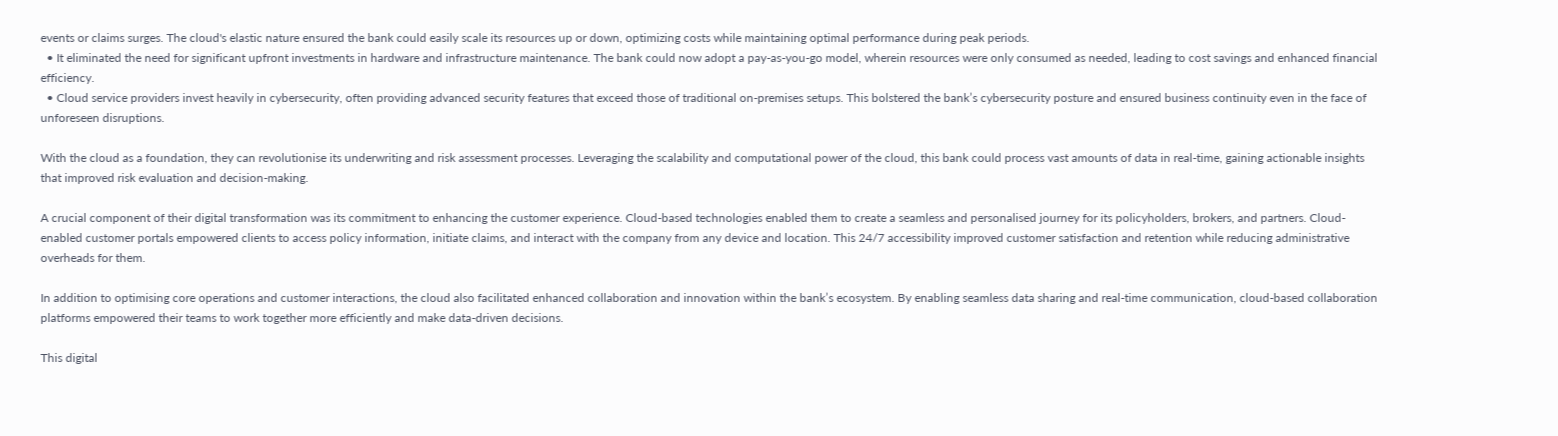events or claims surges. The cloud's elastic nature ensured the bank could easily scale its resources up or down, optimizing costs while maintaining optimal performance during peak periods.
  • It eliminated the need for significant upfront investments in hardware and infrastructure maintenance. The bank could now adopt a pay-as-you-go model, wherein resources were only consumed as needed, leading to cost savings and enhanced financial efficiency.
  • Cloud service providers invest heavily in cybersecurity, often providing advanced security features that exceed those of traditional on-premises setups. This bolstered the bank’s cybersecurity posture and ensured business continuity even in the face of unforeseen disruptions.

With the cloud as a foundation, they can revolutionise its underwriting and risk assessment processes. Leveraging the scalability and computational power of the cloud, this bank could process vast amounts of data in real-time, gaining actionable insights that improved risk evaluation and decision-making.

A crucial component of their digital transformation was its commitment to enhancing the customer experience. Cloud-based technologies enabled them to create a seamless and personalised journey for its policyholders, brokers, and partners. Cloud-enabled customer portals empowered clients to access policy information, initiate claims, and interact with the company from any device and location. This 24/7 accessibility improved customer satisfaction and retention while reducing administrative overheads for them.

In addition to optimising core operations and customer interactions, the cloud also facilitated enhanced collaboration and innovation within the bank’s ecosystem. By enabling seamless data sharing and real-time communication, cloud-based collaboration platforms empowered their teams to work together more efficiently and make data-driven decisions.

This digital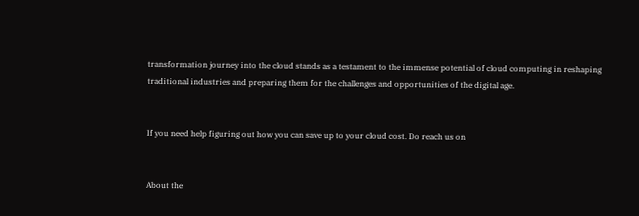transformation journey into the cloud stands as a testament to the immense potential of cloud computing in reshaping traditional industries and preparing them for the challenges and opportunities of the digital age.


If you need help figuring out how you can save up to your cloud cost. Do reach us on


About the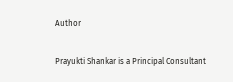Author

Prayukti Shankar is a Principal Consultant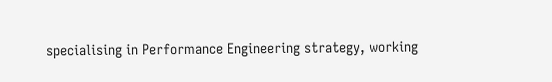specialising in Performance Engineering strategy, working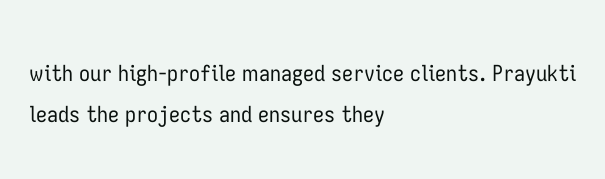with our high-profile managed service clients. Prayukti leads the projects and ensures they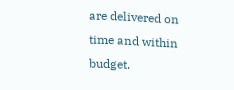are delivered on time and within budget.